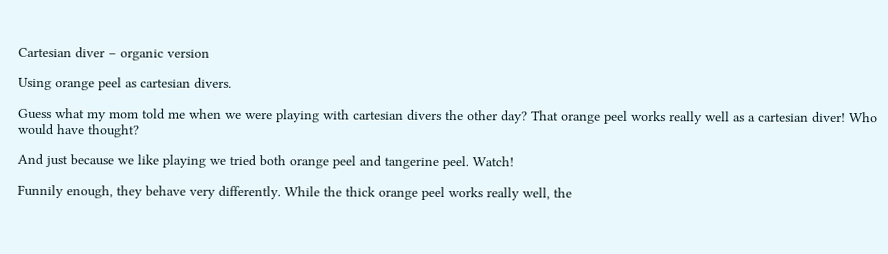Cartesian diver – organic version

Using orange peel as cartesian divers.

Guess what my mom told me when we were playing with cartesian divers the other day? That orange peel works really well as a cartesian diver! Who would have thought?

And just because we like playing we tried both orange peel and tangerine peel. Watch!

Funnily enough, they behave very differently. While the thick orange peel works really well, the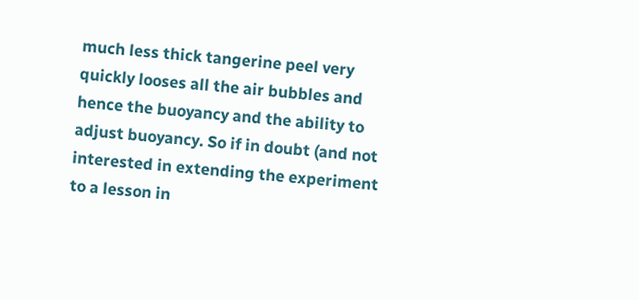much less thick tangerine peel very quickly looses all the air bubbles and hence the buoyancy and the ability to adjust buoyancy. So if in doubt (and not interested in extending the experiment to a lesson in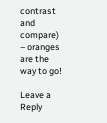contrast and compare) – oranges are the way to go!

Leave a Reply